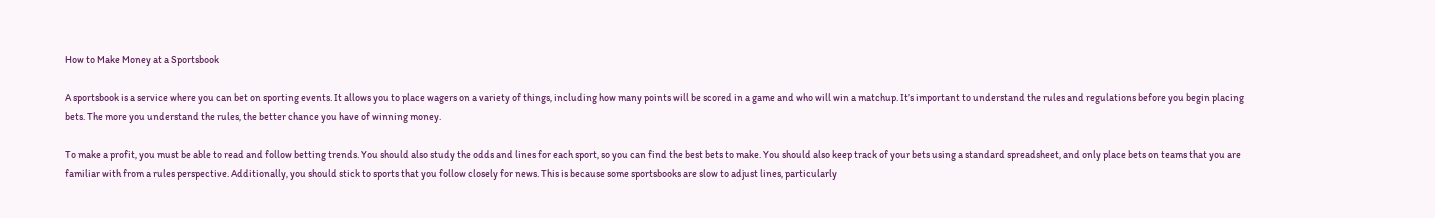How to Make Money at a Sportsbook

A sportsbook is a service where you can bet on sporting events. It allows you to place wagers on a variety of things, including how many points will be scored in a game and who will win a matchup. It’s important to understand the rules and regulations before you begin placing bets. The more you understand the rules, the better chance you have of winning money.

To make a profit, you must be able to read and follow betting trends. You should also study the odds and lines for each sport, so you can find the best bets to make. You should also keep track of your bets using a standard spreadsheet, and only place bets on teams that you are familiar with from a rules perspective. Additionally, you should stick to sports that you follow closely for news. This is because some sportsbooks are slow to adjust lines, particularly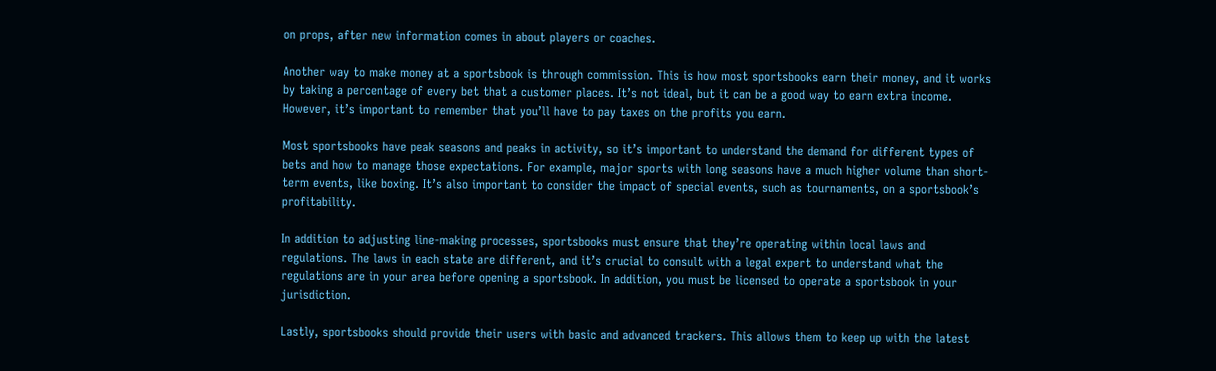on props, after new information comes in about players or coaches.

Another way to make money at a sportsbook is through commission. This is how most sportsbooks earn their money, and it works by taking a percentage of every bet that a customer places. It’s not ideal, but it can be a good way to earn extra income. However, it’s important to remember that you’ll have to pay taxes on the profits you earn.

Most sportsbooks have peak seasons and peaks in activity, so it’s important to understand the demand for different types of bets and how to manage those expectations. For example, major sports with long seasons have a much higher volume than short-term events, like boxing. It’s also important to consider the impact of special events, such as tournaments, on a sportsbook’s profitability.

In addition to adjusting line-making processes, sportsbooks must ensure that they’re operating within local laws and regulations. The laws in each state are different, and it’s crucial to consult with a legal expert to understand what the regulations are in your area before opening a sportsbook. In addition, you must be licensed to operate a sportsbook in your jurisdiction.

Lastly, sportsbooks should provide their users with basic and advanced trackers. This allows them to keep up with the latest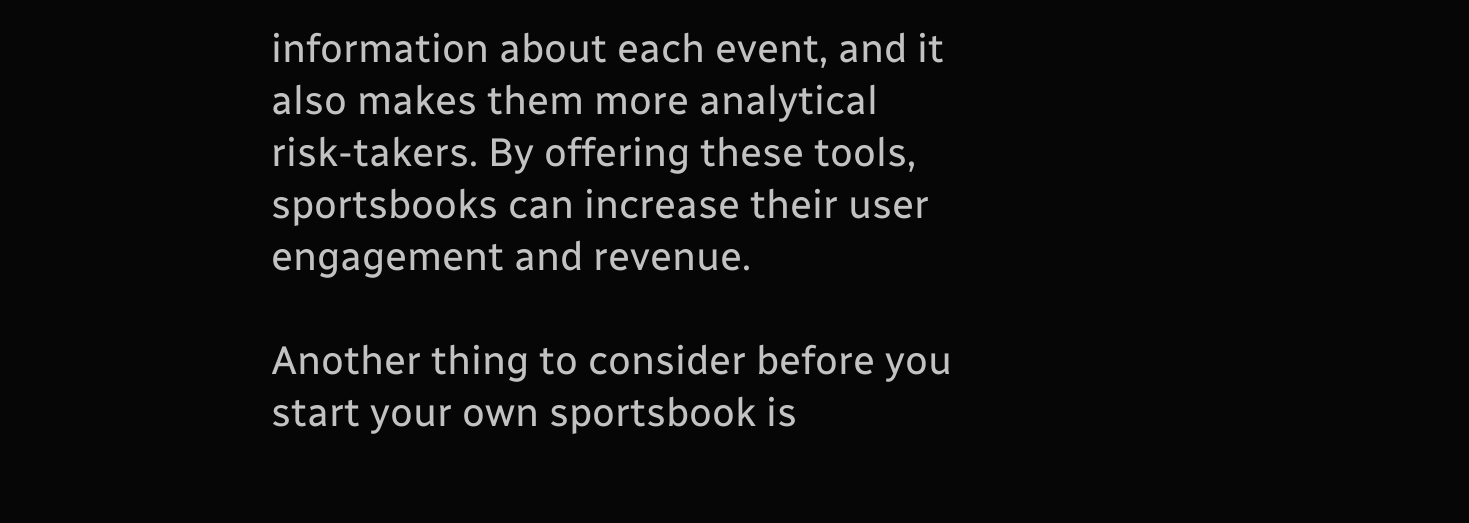information about each event, and it also makes them more analytical risk-takers. By offering these tools, sportsbooks can increase their user engagement and revenue.

Another thing to consider before you start your own sportsbook is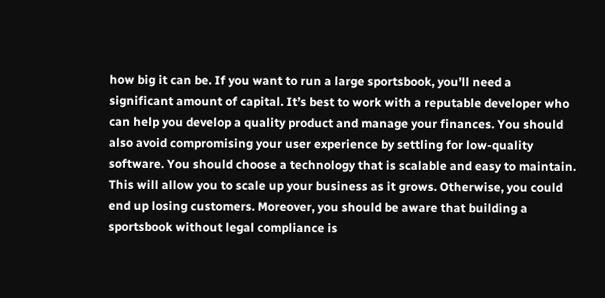how big it can be. If you want to run a large sportsbook, you’ll need a significant amount of capital. It’s best to work with a reputable developer who can help you develop a quality product and manage your finances. You should also avoid compromising your user experience by settling for low-quality software. You should choose a technology that is scalable and easy to maintain. This will allow you to scale up your business as it grows. Otherwise, you could end up losing customers. Moreover, you should be aware that building a sportsbook without legal compliance is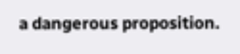a dangerous proposition.